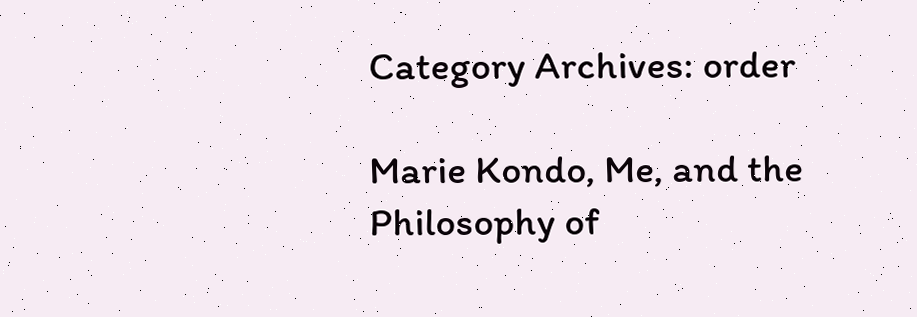Category Archives: order

Marie Kondo, Me, and the Philosophy of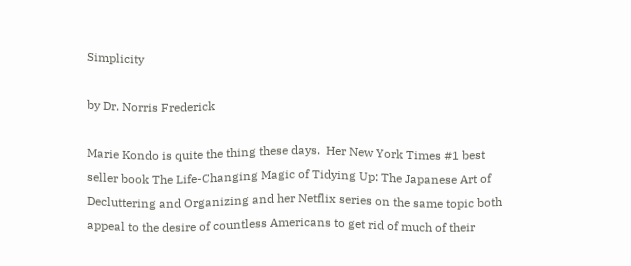Simplicity

by Dr. Norris Frederick

Marie Kondo is quite the thing these days.  Her New York Times #1 best seller book The Life-Changing Magic of Tidying Up: The Japanese Art of Decluttering and Organizing and her Netflix series on the same topic both appeal to the desire of countless Americans to get rid of much of their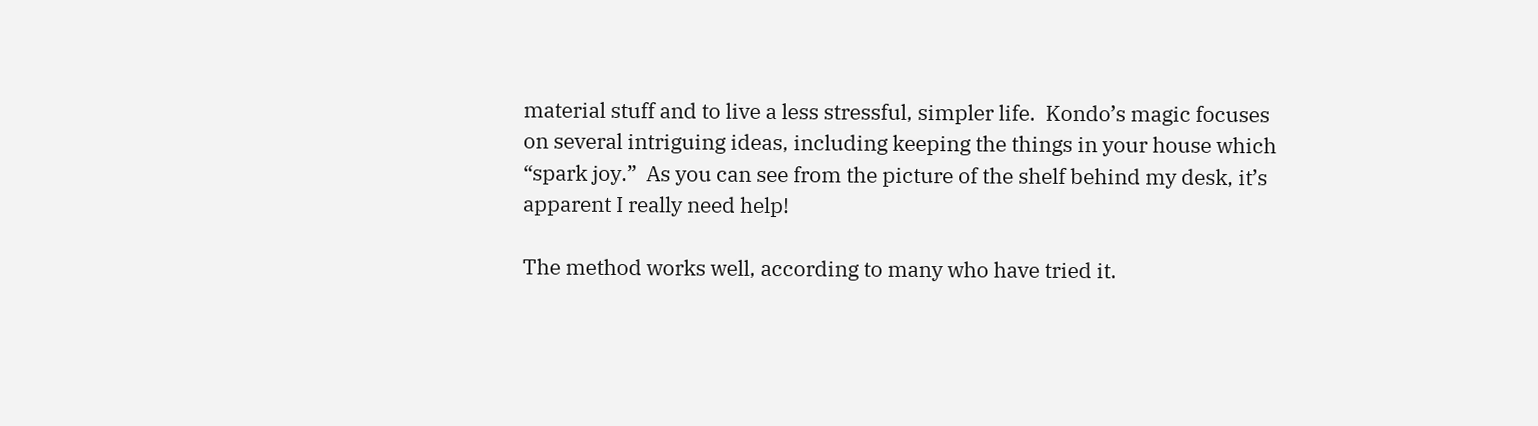material stuff and to live a less stressful, simpler life.  Kondo’s magic focuses on several intriguing ideas, including keeping the things in your house which “spark joy.”  As you can see from the picture of the shelf behind my desk, it’s apparent I really need help!

The method works well, according to many who have tried it.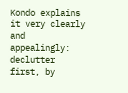Kondo explains it very clearly and appealingly:   declutter first, by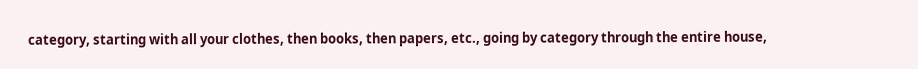category, starting with all your clothes, then books, then papers, etc., going by category through the entire house,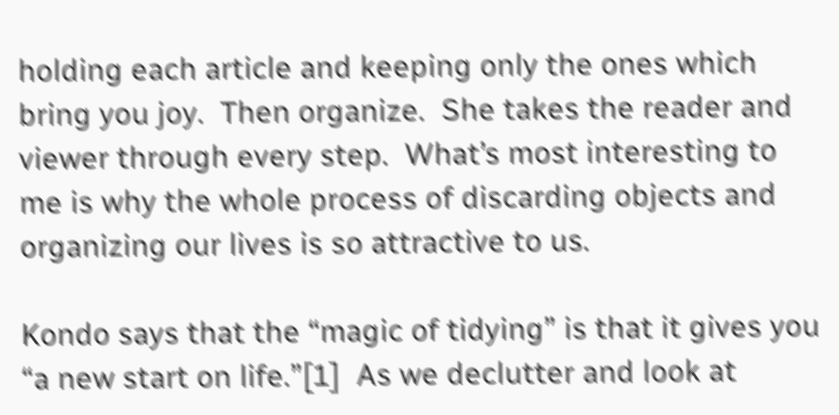holding each article and keeping only the ones which bring you joy.  Then organize.  She takes the reader and viewer through every step.  What’s most interesting to me is why the whole process of discarding objects and organizing our lives is so attractive to us.

Kondo says that the “magic of tidying” is that it gives you “a new start on life.”[1]  As we declutter and look at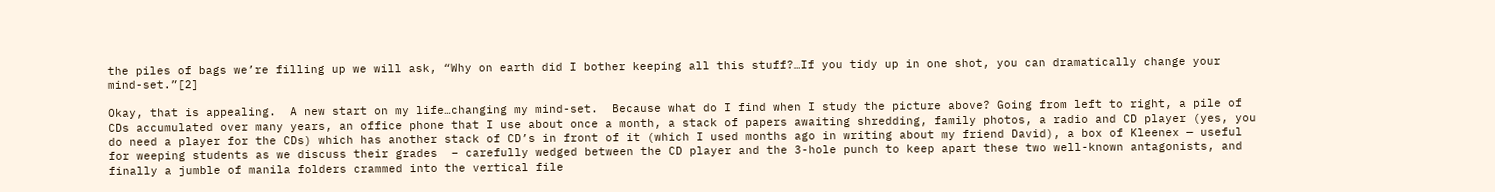the piles of bags we’re filling up we will ask, “Why on earth did I bother keeping all this stuff?…If you tidy up in one shot, you can dramatically change your mind-set.”[2]

Okay, that is appealing.  A new start on my life…changing my mind-set.  Because what do I find when I study the picture above? Going from left to right, a pile of CDs accumulated over many years, an office phone that I use about once a month, a stack of papers awaiting shredding, family photos, a radio and CD player (yes, you do need a player for the CDs) which has another stack of CD’s in front of it (which I used months ago in writing about my friend David), a box of Kleenex — useful for weeping students as we discuss their grades  – carefully wedged between the CD player and the 3-hole punch to keep apart these two well-known antagonists, and finally a jumble of manila folders crammed into the vertical file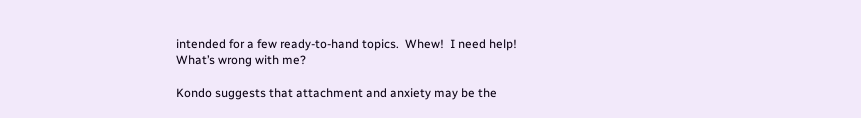intended for a few ready-to-hand topics.  Whew!  I need help!  What’s wrong with me?

Kondo suggests that attachment and anxiety may be the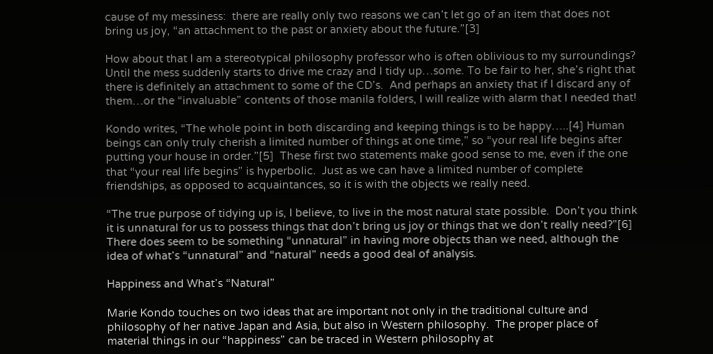cause of my messiness:  there are really only two reasons we can’t let go of an item that does not bring us joy, “an attachment to the past or anxiety about the future.”[3]

How about that I am a stereotypical philosophy professor who is often oblivious to my surroundings?  Until the mess suddenly starts to drive me crazy and I tidy up…some. To be fair to her, she’s right that there is definitely an attachment to some of the CD’s.  And perhaps an anxiety that if I discard any of them…or the “invaluable” contents of those manila folders, I will realize with alarm that I needed that!

Kondo writes, “The whole point in both discarding and keeping things is to be happy…..[4] Human beings can only truly cherish a limited number of things at one time,” so “your real life begins after putting your house in order.”[5]  These first two statements make good sense to me, even if the one that “your real life begins” is hyperbolic.  Just as we can have a limited number of complete friendships, as opposed to acquaintances, so it is with the objects we really need.

“The true purpose of tidying up is, I believe, to live in the most natural state possible.  Don’t you think it is unnatural for us to possess things that don’t bring us joy or things that we don’t really need?”[6]  There does seem to be something “unnatural” in having more objects than we need, although the idea of what’s “unnatural” and “natural” needs a good deal of analysis.

Happiness and What’s “Natural”

Marie Kondo touches on two ideas that are important not only in the traditional culture and philosophy of her native Japan and Asia, but also in Western philosophy.  The proper place of material things in our “happiness” can be traced in Western philosophy at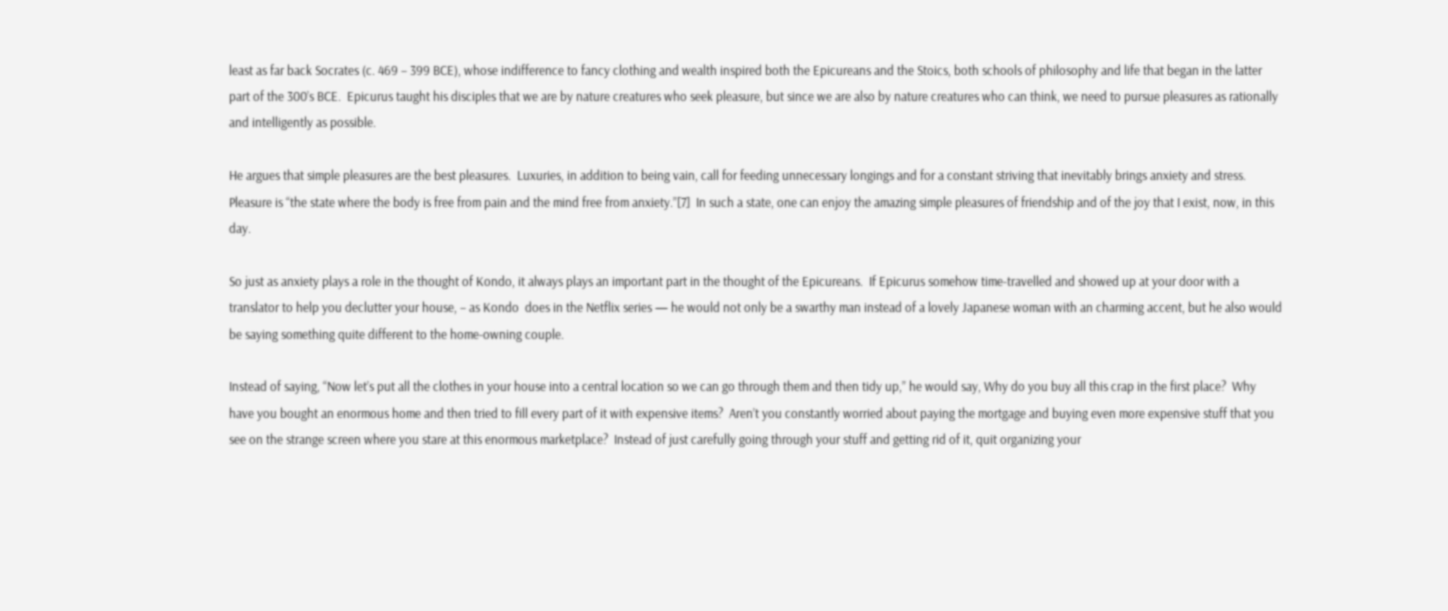least as far back Socrates (c. 469 – 399 BCE), whose indifference to fancy clothing and wealth inspired both the Epicureans and the Stoics, both schools of philosophy and life that began in the latter part of the 300’s BCE.  Epicurus taught his disciples that we are by nature creatures who seek pleasure, but since we are also by nature creatures who can think, we need to pursue pleasures as rationally and intelligently as possible.

He argues that simple pleasures are the best pleasures.  Luxuries, in addition to being vain, call for feeding unnecessary longings and for a constant striving that inevitably brings anxiety and stress.  Pleasure is “the state where the body is free from pain and the mind free from anxiety.”[7]  In such a state, one can enjoy the amazing simple pleasures of friendship and of the joy that I exist, now, in this day.

So just as anxiety plays a role in the thought of Kondo, it always plays an important part in the thought of the Epicureans.  If Epicurus somehow time-travelled and showed up at your door with a translator to help you declutter your house, – as Kondo  does in the Netflix series — he would not only be a swarthy man instead of a lovely Japanese woman with an charming accent, but he also would be saying something quite different to the home-owning couple.

Instead of saying, “Now let’s put all the clothes in your house into a central location so we can go through them and then tidy up,” he would say, Why do you buy all this crap in the first place?  Why have you bought an enormous home and then tried to fill every part of it with expensive items?  Aren’t you constantly worried about paying the mortgage and buying even more expensive stuff that you see on the strange screen where you stare at this enormous marketplace?  Instead of just carefully going through your stuff and getting rid of it, quit organizing your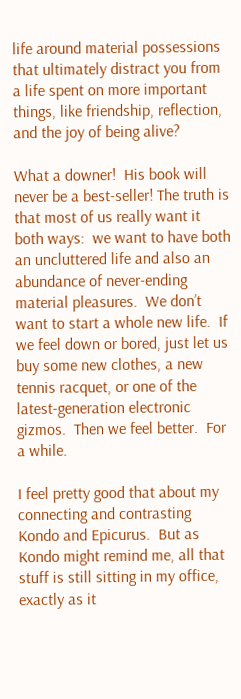life around material possessions that ultimately distract you from a life spent on more important things, like friendship, reflection, and the joy of being alive?

What a downer!  His book will never be a best-seller! The truth is that most of us really want it both ways:  we want to have both an uncluttered life and also an abundance of never-ending material pleasures.  We don’t want to start a whole new life.  If we feel down or bored, just let us buy some new clothes, a new tennis racquet, or one of the latest-generation electronic gizmos.  Then we feel better.  For a while.

I feel pretty good that about my connecting and contrasting Kondo and Epicurus.  But as Kondo might remind me, all that stuff is still sitting in my office, exactly as it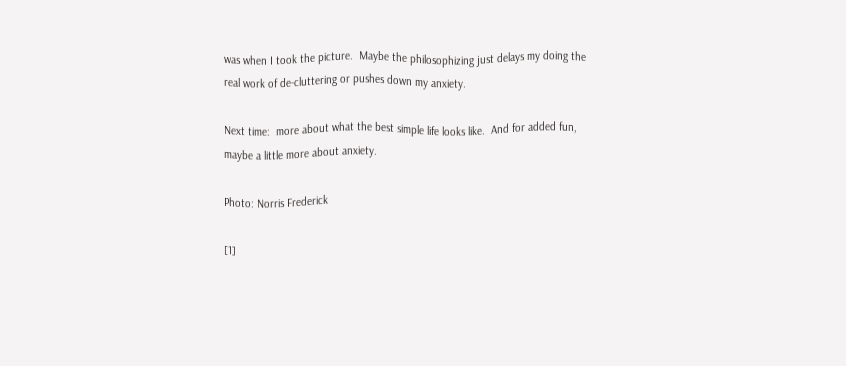was when I took the picture.  Maybe the philosophizing just delays my doing the real work of de-cluttering or pushes down my anxiety.

Next time:  more about what the best simple life looks like.  And for added fun, maybe a little more about anxiety.

Photo: Norris Frederick

[1]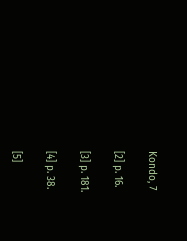Kondo, 7

[2] p. 16.

[3] p. 181.

[4] p. 38.

[5]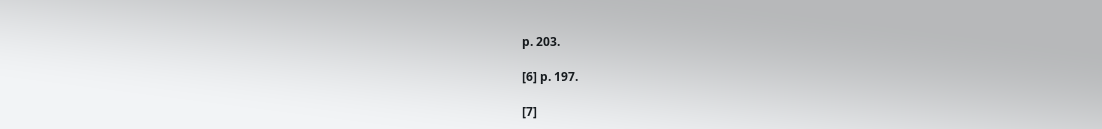p. 203.

[6] p. 197.

[7]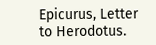Epicurus, Letter to Herodotus.